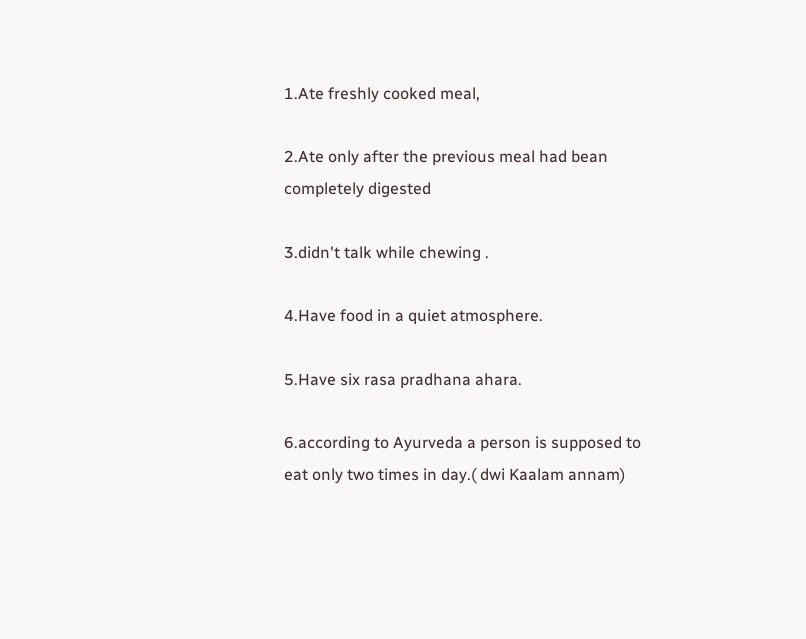1.Ate freshly cooked meal,

2.Ate only after the previous meal had bean completely digested

3.didn't talk while chewing .

4.Have food in a quiet atmosphere.

5.Have six rasa pradhana ahara.

6.according to Ayurveda a person is supposed to eat only two times in day.( dwi Kaalam annam)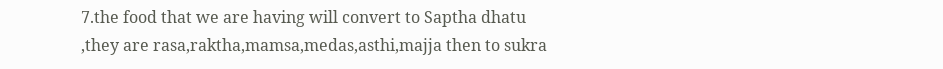7.the food that we are having will convert to Saptha dhatu ,they are rasa,raktha,mamsa,medas,asthi,majja then to sukra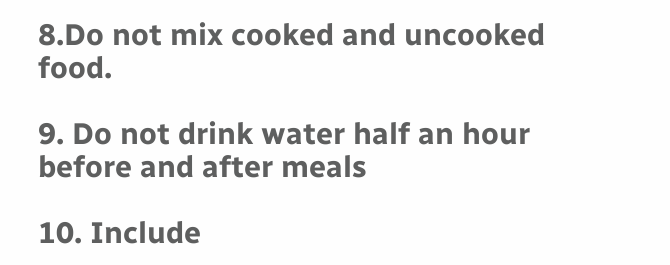8.Do not mix cooked and uncooked food.

9. Do not drink water half an hour before and after meals

10. Include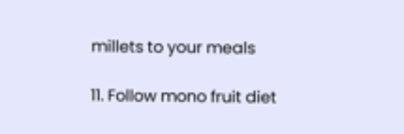millets to your meals

11. Follow mono fruit diet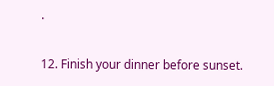.

12. Finish your dinner before sunset.